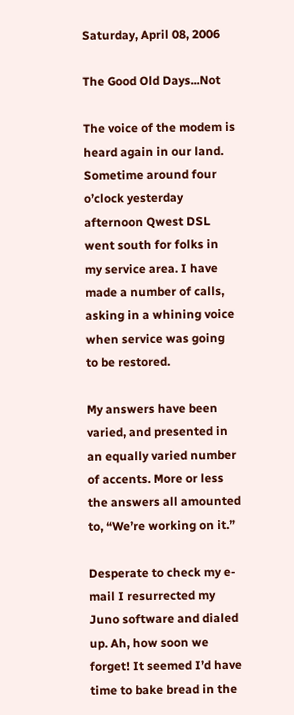Saturday, April 08, 2006

The Good Old Days...Not

The voice of the modem is heard again in our land. Sometime around four o’clock yesterday afternoon Qwest DSL went south for folks in my service area. I have made a number of calls, asking in a whining voice when service was going to be restored.

My answers have been varied, and presented in an equally varied number of accents. More or less the answers all amounted to, “We’re working on it.”

Desperate to check my e-mail I resurrected my Juno software and dialed up. Ah, how soon we forget! It seemed I’d have time to bake bread in the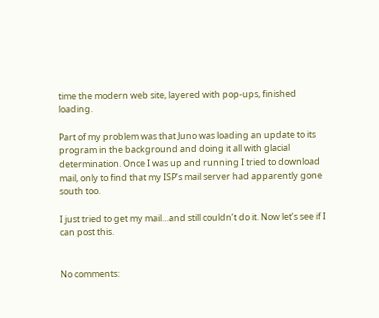time the modern web site, layered with pop-ups, finished loading.

Part of my problem was that Juno was loading an update to its program in the background and doing it all with glacial determination. Once I was up and running I tried to download mail, only to find that my ISP’s mail server had apparently gone south too.

I just tried to get my mail…and still couldn’t do it. Now let’s see if I can post this.


No comments: